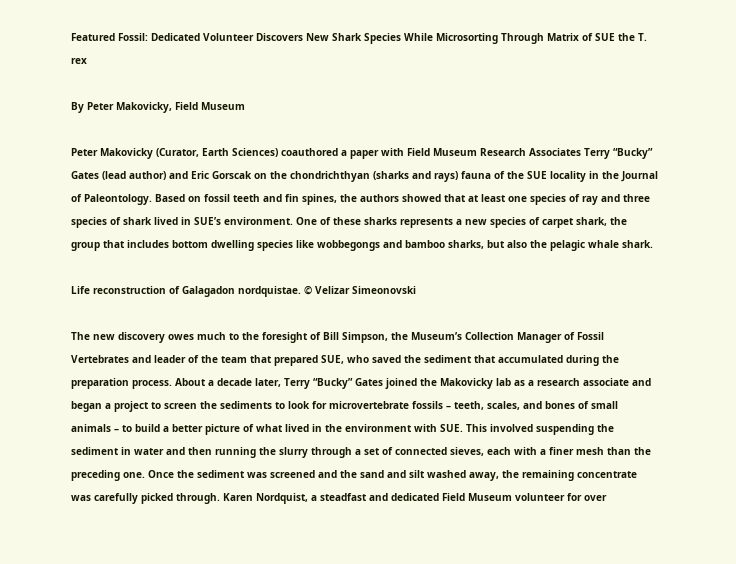Featured Fossil: Dedicated Volunteer Discovers New Shark Species While Microsorting Through Matrix of SUE the T. rex

By Peter Makovicky, Field Museum

Peter Makovicky (Curator, Earth Sciences) coauthored a paper with Field Museum Research Associates Terry “Bucky” Gates (lead author) and Eric Gorscak on the chondrichthyan (sharks and rays) fauna of the SUE locality in the Journal of Paleontology. Based on fossil teeth and fin spines, the authors showed that at least one species of ray and three species of shark lived in SUE’s environment. One of these sharks represents a new species of carpet shark, the group that includes bottom dwelling species like wobbegongs and bamboo sharks, but also the pelagic whale shark.

Life reconstruction of Galagadon nordquistae. © Velizar Simeonovski

The new discovery owes much to the foresight of Bill Simpson, the Museum’s Collection Manager of Fossil Vertebrates and leader of the team that prepared SUE, who saved the sediment that accumulated during the preparation process. About a decade later, Terry “Bucky” Gates joined the Makovicky lab as a research associate and began a project to screen the sediments to look for microvertebrate fossils – teeth, scales, and bones of small animals – to build a better picture of what lived in the environment with SUE. This involved suspending the sediment in water and then running the slurry through a set of connected sieves, each with a finer mesh than the preceding one. Once the sediment was screened and the sand and silt washed away, the remaining concentrate was carefully picked through. Karen Nordquist, a steadfast and dedicated Field Museum volunteer for over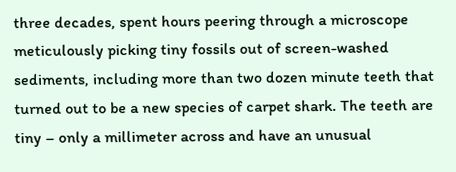three decades, spent hours peering through a microscope meticulously picking tiny fossils out of screen-washed sediments, including more than two dozen minute teeth that turned out to be a new species of carpet shark. The teeth are tiny – only a millimeter across and have an unusual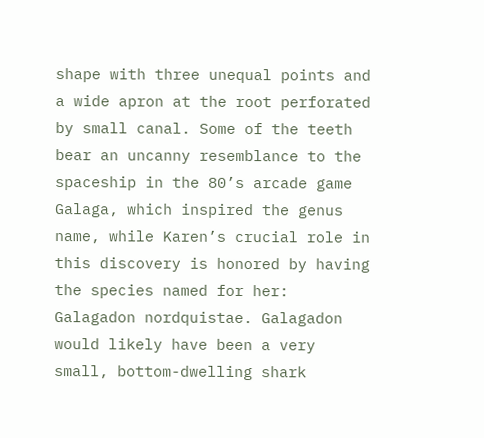shape with three unequal points and a wide apron at the root perforated by small canal. Some of the teeth bear an uncanny resemblance to the spaceship in the 80’s arcade game Galaga, which inspired the genus name, while Karen’s crucial role in this discovery is honored by having the species named for her: Galagadon nordquistae. Galagadon would likely have been a very small, bottom-dwelling shark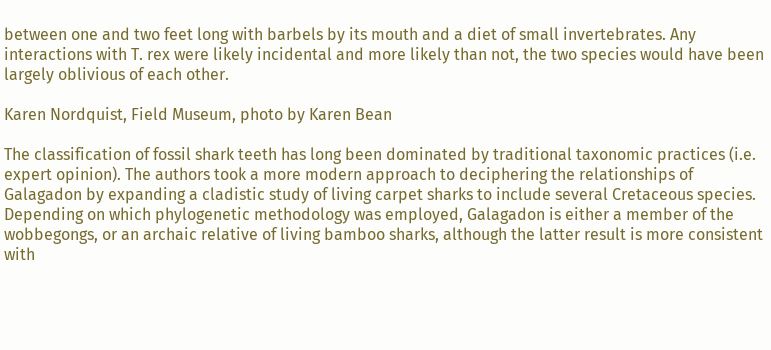between one and two feet long with barbels by its mouth and a diet of small invertebrates. Any interactions with T. rex were likely incidental and more likely than not, the two species would have been largely oblivious of each other.

Karen Nordquist, Field Museum, photo by Karen Bean

The classification of fossil shark teeth has long been dominated by traditional taxonomic practices (i.e. expert opinion). The authors took a more modern approach to deciphering the relationships of Galagadon by expanding a cladistic study of living carpet sharks to include several Cretaceous species. Depending on which phylogenetic methodology was employed, Galagadon is either a member of the wobbegongs, or an archaic relative of living bamboo sharks, although the latter result is more consistent with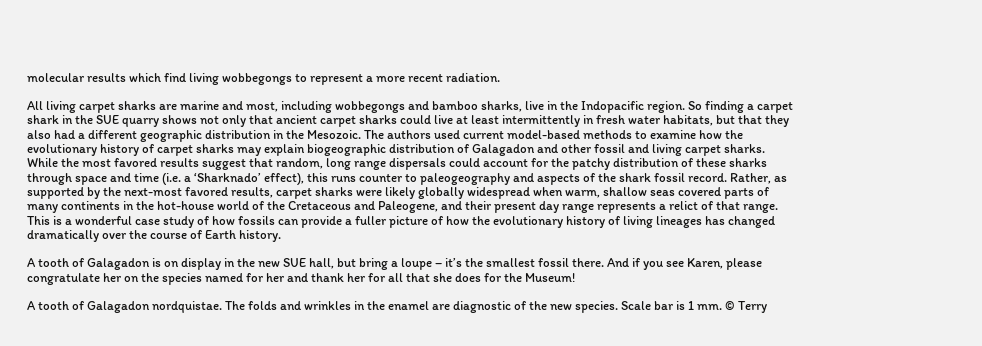molecular results which find living wobbegongs to represent a more recent radiation.

All living carpet sharks are marine and most, including wobbegongs and bamboo sharks, live in the Indopacific region. So finding a carpet shark in the SUE quarry shows not only that ancient carpet sharks could live at least intermittently in fresh water habitats, but that they also had a different geographic distribution in the Mesozoic. The authors used current model-based methods to examine how the evolutionary history of carpet sharks may explain biogeographic distribution of Galagadon and other fossil and living carpet sharks. While the most favored results suggest that random, long range dispersals could account for the patchy distribution of these sharks through space and time (i.e. a ‘Sharknado’ effect), this runs counter to paleogeography and aspects of the shark fossil record. Rather, as supported by the next-most favored results, carpet sharks were likely globally widespread when warm, shallow seas covered parts of many continents in the hot-house world of the Cretaceous and Paleogene, and their present day range represents a relict of that range. This is a wonderful case study of how fossils can provide a fuller picture of how the evolutionary history of living lineages has changed dramatically over the course of Earth history.

A tooth of Galagadon is on display in the new SUE hall, but bring a loupe – it’s the smallest fossil there. And if you see Karen, please congratulate her on the species named for her and thank her for all that she does for the Museum!

A tooth of Galagadon nordquistae. The folds and wrinkles in the enamel are diagnostic of the new species. Scale bar is 1 mm. © Terry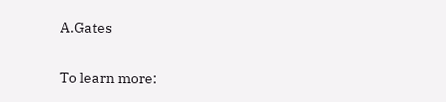A.Gates

To learn more: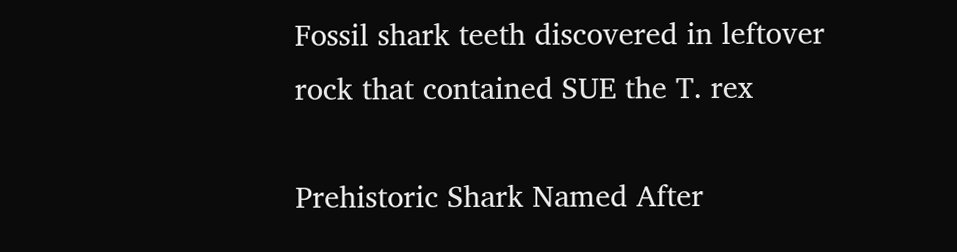Fossil shark teeth discovered in leftover rock that contained SUE the T. rex

Prehistoric Shark Named After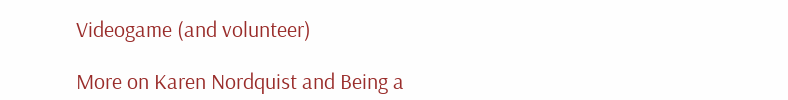Videogame (and volunteer)

More on Karen Nordquist and Being a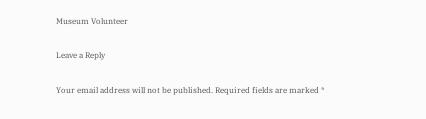Museum Volunteer

Leave a Reply

Your email address will not be published. Required fields are marked *